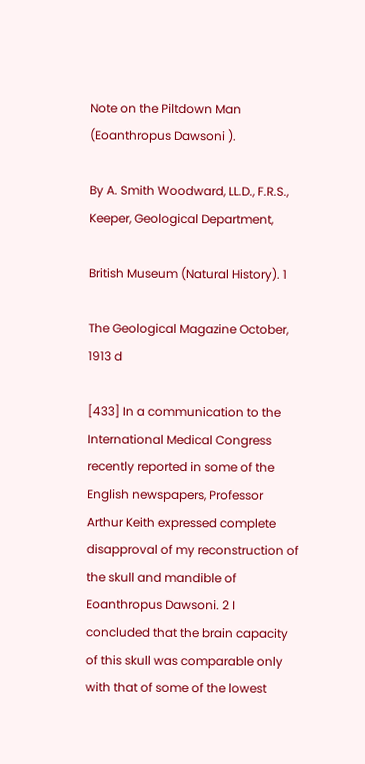Note on the Piltdown Man (Eoanthropus Dawsoni ).

By A. Smith Woodward, LL.D., F.R.S., Keeper, Geological Department,

British Museum (Natural History). 1

The Geological Magazine October, 1913 d

[433] In a communication to the International Medical Congress recently reported in some of the English newspapers, Professor Arthur Keith expressed complete disapproval of my reconstruction of the skull and mandible of Eoanthropus Dawsoni. 2 I concluded that the brain capacity of this skull was comparable only with that of some of the lowest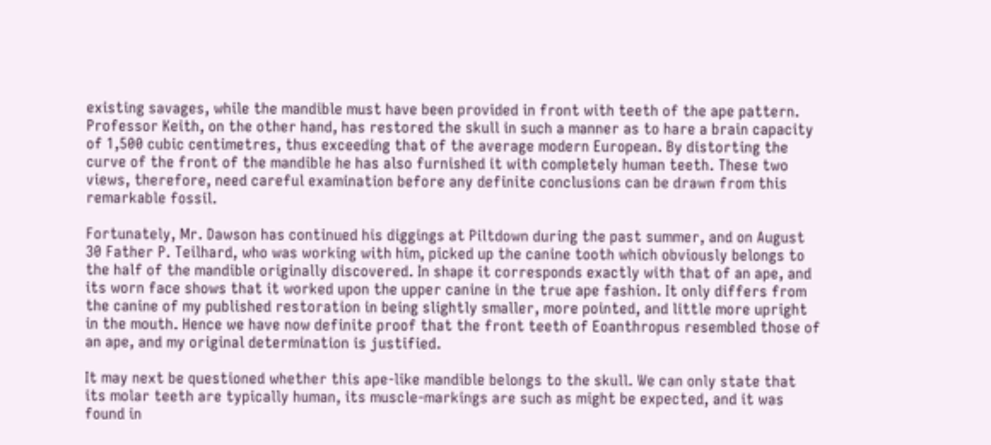existing savages, while the mandible must have been provided in front with teeth of the ape pattern. Professor Keith, on the other hand, has restored the skull in such a manner as to hare a brain capacity of 1,500 cubic centimetres, thus exceeding that of the average modern European. By distorting the curve of the front of the mandible he has also furnished it with completely human teeth. These two views, therefore, need careful examination before any definite conclusions can be drawn from this remarkable fossil.

Fortunately, Mr. Dawson has continued his diggings at Piltdown during the past summer, and on August 30 Father P. Teilhard, who was working with him, picked up the canine tooth which obviously belongs to the half of the mandible originally discovered. In shape it corresponds exactly with that of an ape, and its worn face shows that it worked upon the upper canine in the true ape fashion. It only differs from the canine of my published restoration in being slightly smaller, more pointed, and little more upright in the mouth. Hence we have now definite proof that the front teeth of Eoanthropus resembled those of an ape, and my original determination is justified.

It may next be questioned whether this ape-like mandible belongs to the skull. We can only state that its molar teeth are typically human, its muscle-markings are such as might be expected, and it was found in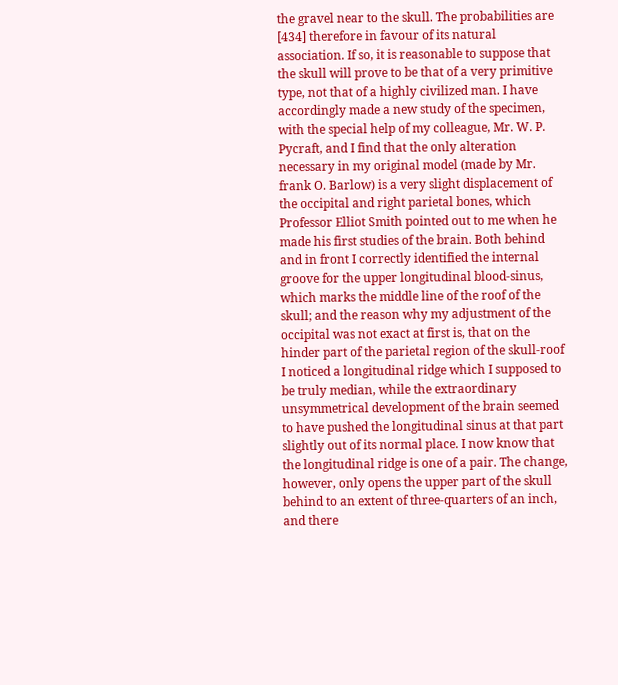the gravel near to the skull. The probabilities are [434] therefore in favour of its natural association. If so, it is reasonable to suppose that the skull will prove to be that of a very primitive type, not that of a highly civilized man. I have accordingly made a new study of the specimen, with the special help of my colleague, Mr. W. P. Pycraft, and I find that the only alteration necessary in my original model (made by Mr. frank O. Barlow) is a very slight displacement of the occipital and right parietal bones, which Professor Elliot Smith pointed out to me when he made his first studies of the brain. Both behind and in front I correctly identified the internal groove for the upper longitudinal blood-sinus, which marks the middle line of the roof of the skull; and the reason why my adjustment of the occipital was not exact at first is, that on the hinder part of the parietal region of the skull-roof I noticed a longitudinal ridge which I supposed to be truly median, while the extraordinary unsymmetrical development of the brain seemed to have pushed the longitudinal sinus at that part slightly out of its normal place. I now know that the longitudinal ridge is one of a pair. The change, however, only opens the upper part of the skull behind to an extent of three-quarters of an inch, and there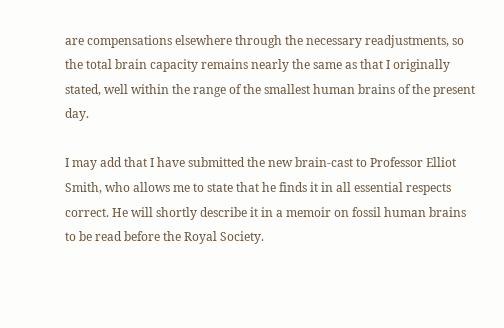are compensations elsewhere through the necessary readjustments, so the total brain capacity remains nearly the same as that I originally stated, well within the range of the smallest human brains of the present day.

I may add that I have submitted the new brain-cast to Professor Elliot Smith, who allows me to state that he finds it in all essential respects correct. He will shortly describe it in a memoir on fossil human brains to be read before the Royal Society.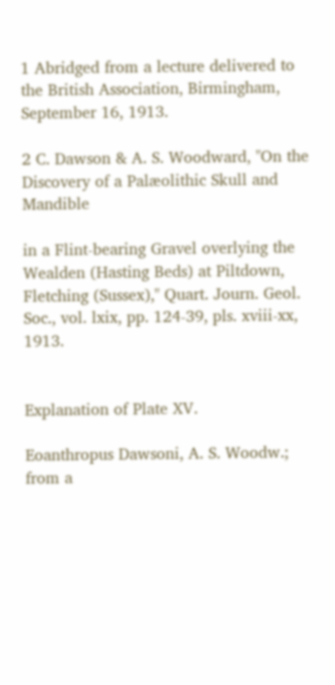1 Abridged from a lecture delivered to the British Association, Birmingham, September 16, 1913.

2 C. Dawson & A. S. Woodward, "On the Discovery of a Palæolithic Skull and Mandible

in a Flint-bearing Gravel overlying the Wealden (Hasting Beds) at Piltdown, Fletching (Sussex)," Quart. Journ. Geol. Soc., vol. lxix, pp. 124-39, pls. xviii-xx, 1913.


Explanation of Plate XV.

Eoanthropus Dawsoni, A. S. Woodw.; from a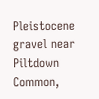Pleistocene gravel near Piltdown Common,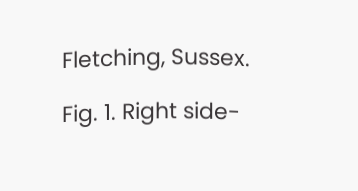Fletching, Sussex.

Fig. 1. Right side-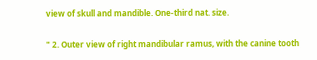view of skull and mandible. One-third nat. size.

" 2. Outer view of right mandibular ramus, with the canine tooth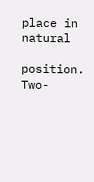place in natural

position. Two-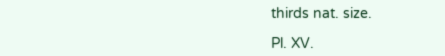thirds nat. size.

Pl. XV.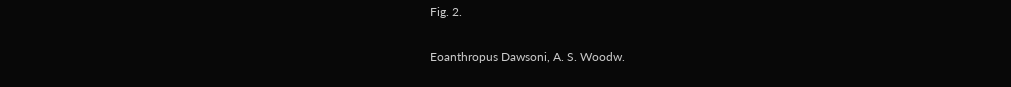Fig. 2.

Eoanthropus Dawsoni, A. S. Woodw.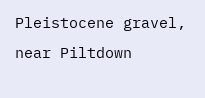Pleistocene gravel, near Piltdown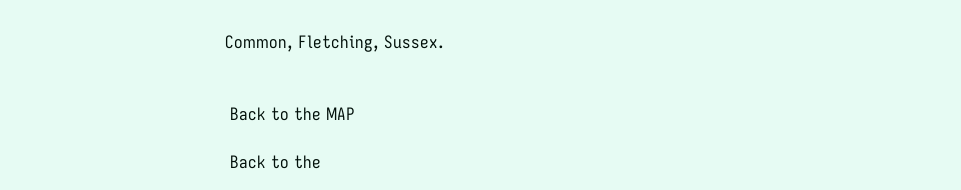Common, Fletching, Sussex.


 Back to the MAP

 Back to the